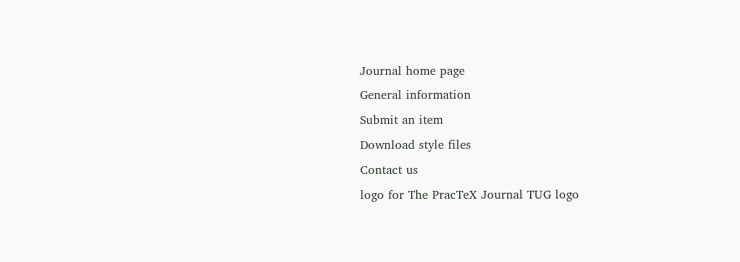Journal home page
General information
Submit an item
Download style files
Contact us
logo for The PracTeX Journal TUG logo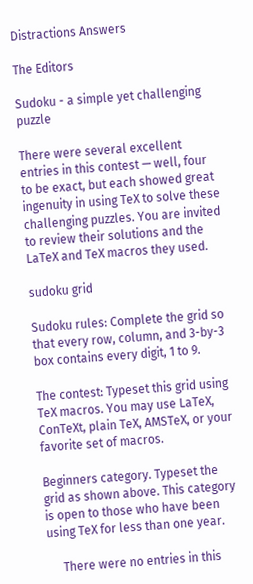Distractions Answers

The Editors

Sudoku - a simple yet challenging puzzle

There were several excellent entries in this contest — well, four to be exact, but each showed great ingenuity in using TeX to solve these challenging puzzles. You are invited to review their solutions and the LaTeX and TeX macros they used.

sudoku grid

Sudoku rules: Complete the grid so that every row, column, and 3-by-3 box contains every digit, 1 to 9.

The contest: Typeset this grid using TeX macros. You may use LaTeX, ConTeXt, plain TeX, AMSTeX, or your favorite set of macros.

Beginners category. Typeset the grid as shown above. This category is open to those who have been using TeX for less than one year.

     There were no entries in this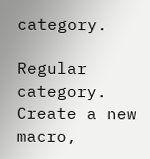category.

Regular category. Create a new macro,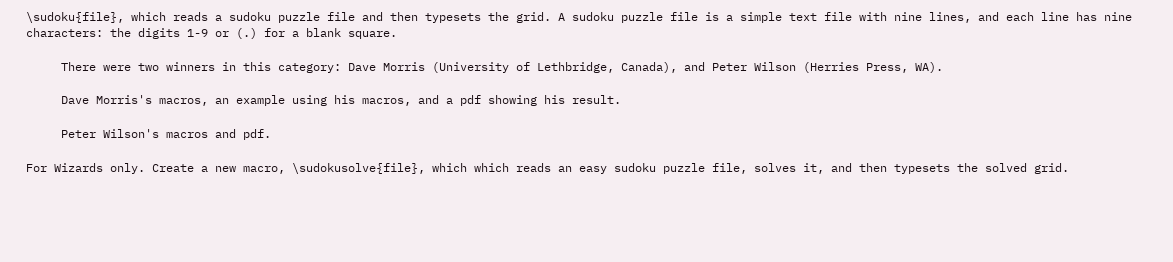\sudoku{file}, which reads a sudoku puzzle file and then typesets the grid. A sudoku puzzle file is a simple text file with nine lines, and each line has nine characters: the digits 1-9 or (.) for a blank square.

     There were two winners in this category: Dave Morris (University of Lethbridge, Canada), and Peter Wilson (Herries Press, WA).

     Dave Morris's macros, an example using his macros, and a pdf showing his result.

     Peter Wilson's macros and pdf.

For Wizards only. Create a new macro, \sudokusolve{file}, which which reads an easy sudoku puzzle file, solves it, and then typesets the solved grid.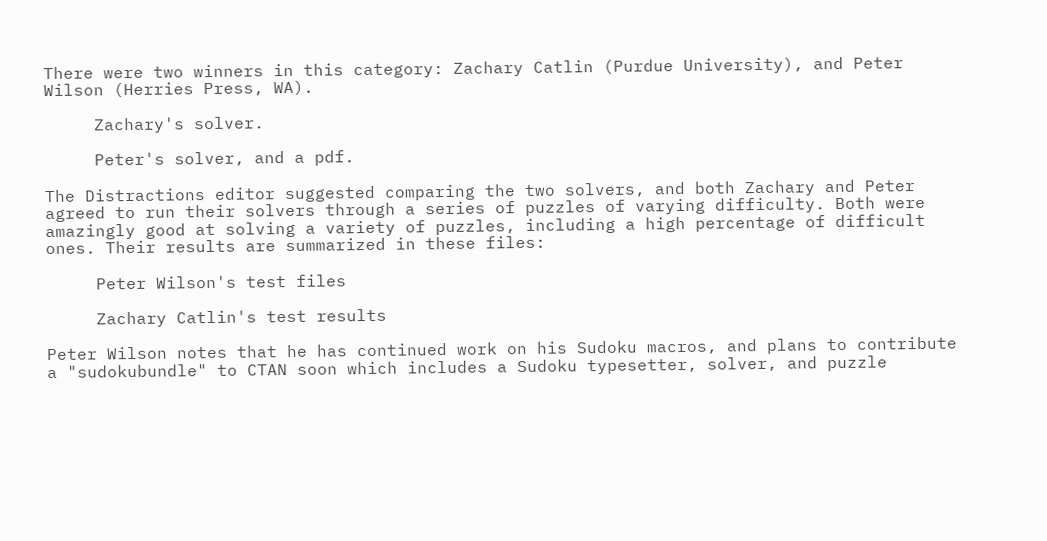There were two winners in this category: Zachary Catlin (Purdue University), and Peter Wilson (Herries Press, WA).

     Zachary's solver.

     Peter's solver, and a pdf.

The Distractions editor suggested comparing the two solvers, and both Zachary and Peter agreed to run their solvers through a series of puzzles of varying difficulty. Both were amazingly good at solving a variety of puzzles, including a high percentage of difficult ones. Their results are summarized in these files:

     Peter Wilson's test files

     Zachary Catlin's test results

Peter Wilson notes that he has continued work on his Sudoku macros, and plans to contribute a "sudokubundle" to CTAN soon which includes a Sudoku typesetter, solver, and puzzle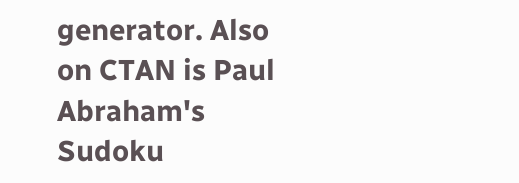generator. Also on CTAN is Paul Abraham's Sudoku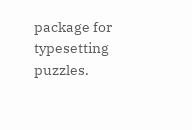package for typesetting puzzles.